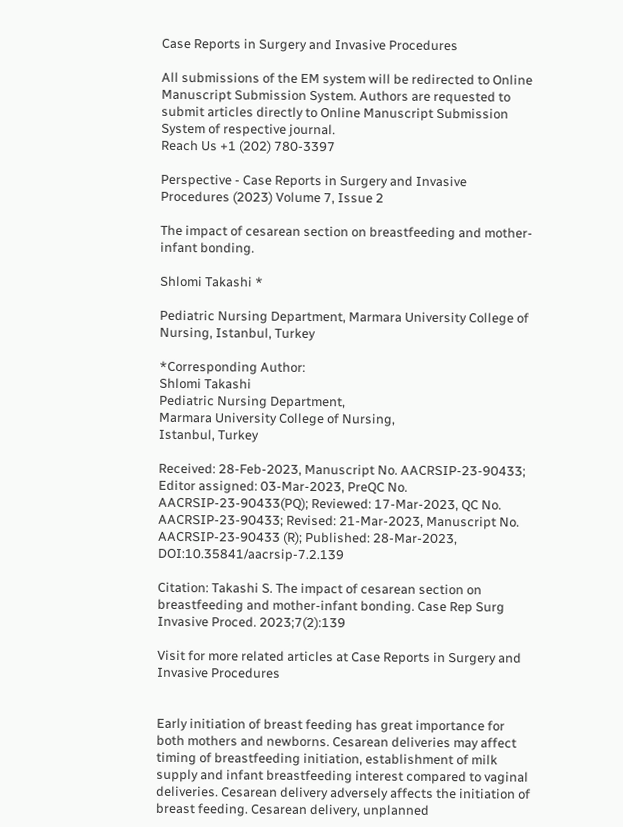Case Reports in Surgery and Invasive Procedures

All submissions of the EM system will be redirected to Online Manuscript Submission System. Authors are requested to submit articles directly to Online Manuscript Submission System of respective journal.
Reach Us +1 (202) 780-3397

Perspective - Case Reports in Surgery and Invasive Procedures (2023) Volume 7, Issue 2

The impact of cesarean section on breastfeeding and mother-infant bonding.

Shlomi Takashi *

Pediatric Nursing Department, Marmara University College of Nursing, Istanbul, Turkey

*Corresponding Author:
Shlomi Takashi
Pediatric Nursing Department,
Marmara University College of Nursing,
Istanbul, Turkey

Received: 28-Feb-2023, Manuscript No. AACRSIP-23-90433; Editor assigned: 03-Mar-2023, PreQC No. AACRSIP-23-90433(PQ); Reviewed: 17-Mar-2023, QC No. AACRSIP-23-90433; Revised: 21-Mar-2023, Manuscript No. AACRSIP-23-90433 (R); Published: 28-Mar-2023, DOI:10.35841/aacrsip-7.2.139

Citation: Takashi S. The impact of cesarean section on breastfeeding and mother-infant bonding. Case Rep Surg Invasive Proced. 2023;7(2):139

Visit for more related articles at Case Reports in Surgery and Invasive Procedures


Early initiation of breast feeding has great importance for both mothers and newborns. Cesarean deliveries may affect timing of breastfeeding initiation, establishment of milk supply and infant breastfeeding interest compared to vaginal deliveries. Cesarean delivery adversely affects the initiation of breast feeding. Cesarean delivery, unplanned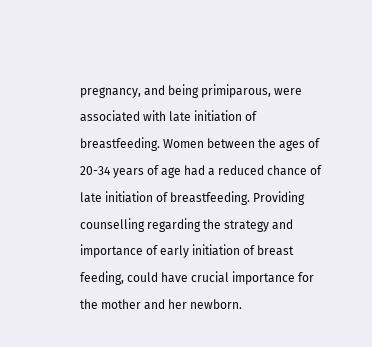pregnancy, and being primiparous, were associated with late initiation of breastfeeding. Women between the ages of 20-34 years of age had a reduced chance of late initiation of breastfeeding. Providing counselling regarding the strategy and importance of early initiation of breast feeding, could have crucial importance for the mother and her newborn.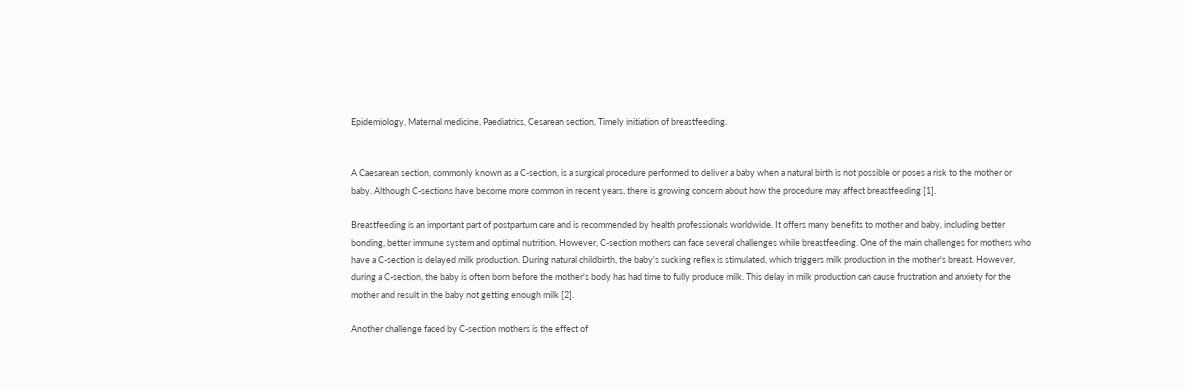Epidemiology, Maternal medicine, Paediatrics, Cesarean section, Timely initiation of breastfeeding.


A Caesarean section, commonly known as a C-section, is a surgical procedure performed to deliver a baby when a natural birth is not possible or poses a risk to the mother or baby. Although C-sections have become more common in recent years, there is growing concern about how the procedure may affect breastfeeding [1].

Breastfeeding is an important part of postpartum care and is recommended by health professionals worldwide. It offers many benefits to mother and baby, including better bonding, better immune system and optimal nutrition. However, C-section mothers can face several challenges while breastfeeding. One of the main challenges for mothers who have a C-section is delayed milk production. During natural childbirth, the baby's sucking reflex is stimulated, which triggers milk production in the mother's breast. However, during a C-section, the baby is often born before the mother's body has had time to fully produce milk. This delay in milk production can cause frustration and anxiety for the mother and result in the baby not getting enough milk [2].

Another challenge faced by C-section mothers is the effect of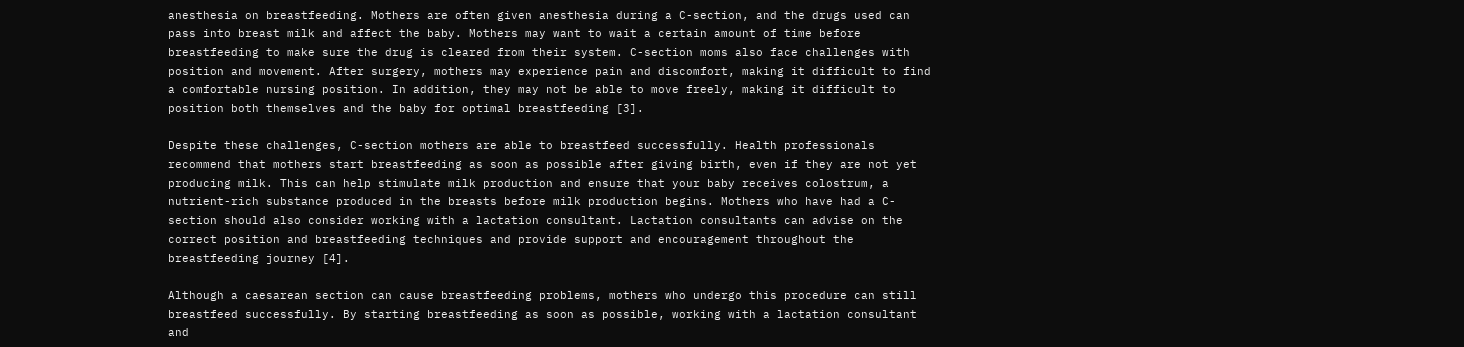anesthesia on breastfeeding. Mothers are often given anesthesia during a C-section, and the drugs used can pass into breast milk and affect the baby. Mothers may want to wait a certain amount of time before breastfeeding to make sure the drug is cleared from their system. C-section moms also face challenges with position and movement. After surgery, mothers may experience pain and discomfort, making it difficult to find a comfortable nursing position. In addition, they may not be able to move freely, making it difficult to position both themselves and the baby for optimal breastfeeding [3].

Despite these challenges, C-section mothers are able to breastfeed successfully. Health professionals recommend that mothers start breastfeeding as soon as possible after giving birth, even if they are not yet producing milk. This can help stimulate milk production and ensure that your baby receives colostrum, a nutrient-rich substance produced in the breasts before milk production begins. Mothers who have had a C-section should also consider working with a lactation consultant. Lactation consultants can advise on the correct position and breastfeeding techniques and provide support and encouragement throughout the breastfeeding journey [4].

Although a caesarean section can cause breastfeeding problems, mothers who undergo this procedure can still breastfeed successfully. By starting breastfeeding as soon as possible, working with a lactation consultant and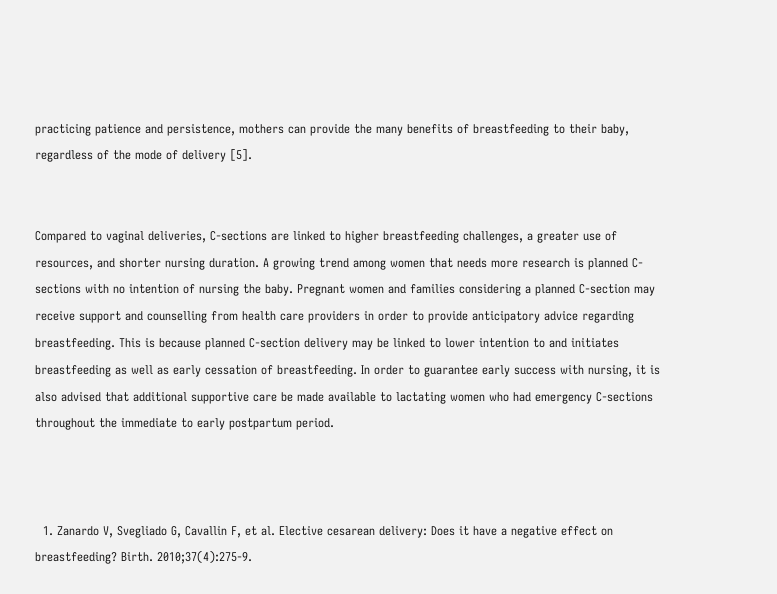practicing patience and persistence, mothers can provide the many benefits of breastfeeding to their baby, regardless of the mode of delivery [5].


Compared to vaginal deliveries, C-sections are linked to higher breastfeeding challenges, a greater use of resources, and shorter nursing duration. A growing trend among women that needs more research is planned C-sections with no intention of nursing the baby. Pregnant women and families considering a planned C-section may receive support and counselling from health care providers in order to provide anticipatory advice regarding breastfeeding. This is because planned C-section delivery may be linked to lower intention to and initiates breastfeeding as well as early cessation of breastfeeding. In order to guarantee early success with nursing, it is also advised that additional supportive care be made available to lactating women who had emergency C-sections throughout the immediate to early postpartum period.



  1. Zanardo V, Svegliado G, Cavallin F, et al. Elective cesarean delivery: Does it have a negative effect on breastfeeding? Birth. 2010;37(4):275-9.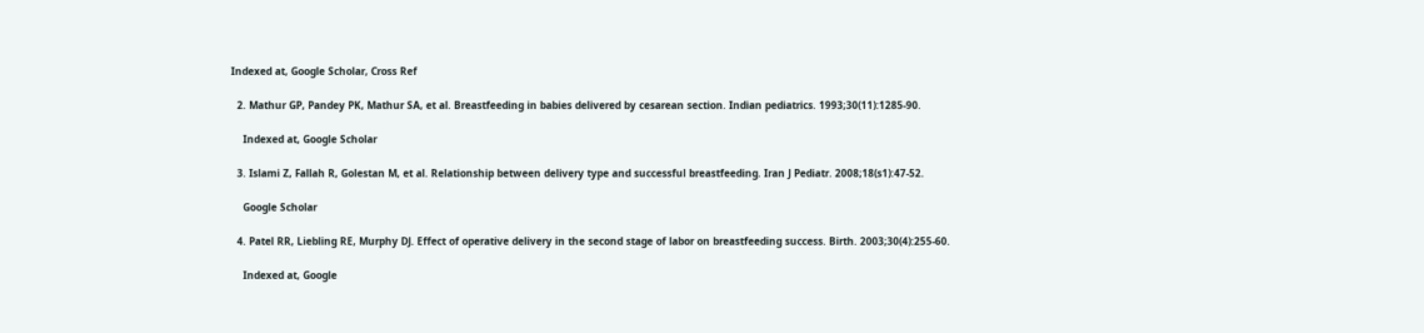Indexed at, Google Scholar, Cross Ref

  2. Mathur GP, Pandey PK, Mathur SA, et al. Breastfeeding in babies delivered by cesarean section. Indian pediatrics. 1993;30(11):1285-90.

    Indexed at, Google Scholar

  3. Islami Z, Fallah R, Golestan M, et al. Relationship between delivery type and successful breastfeeding. Iran J Pediatr. 2008;18(s1):47-52.

    Google Scholar

  4. Patel RR, Liebling RE, Murphy DJ. Effect of operative delivery in the second stage of labor on breastfeeding success. Birth. 2003;30(4):255-60.

    Indexed at, Google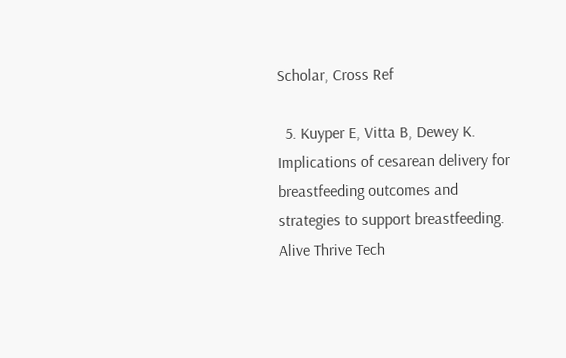Scholar, Cross Ref

  5. Kuyper E, Vitta B, Dewey K. Implications of cesarean delivery for breastfeeding outcomes and strategies to support breastfeeding. Alive Thrive Tech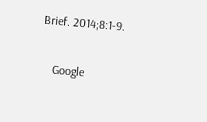Brief. 2014;8:1-9.

    Google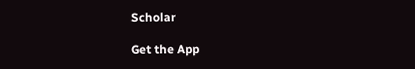Scholar

Get the App